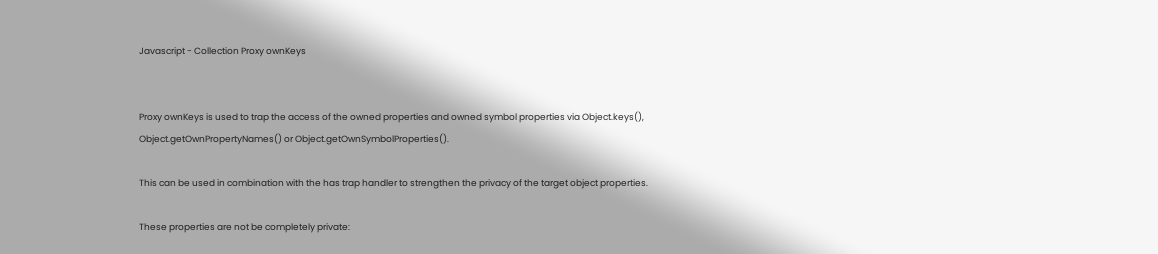Javascript - Collection Proxy ownKeys


Proxy ownKeys is used to trap the access of the owned properties and owned symbol properties via Object.keys(), Object.getOwnPropertyNames() or Object.getOwnSymbolProperties().

This can be used in combination with the has trap handler to strengthen the privacy of the target object properties.

These properties are not be completely private: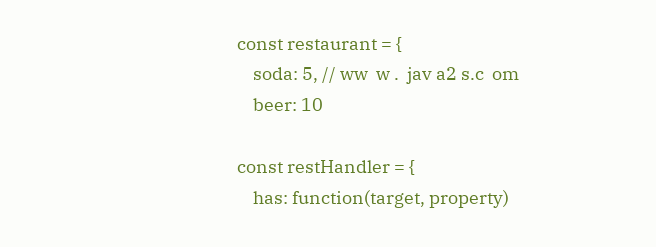const restaurant = {
    soda: 5, // ww  w .  jav a2 s.c  om
    beer: 10

const restHandler = {
    has: function(target, property)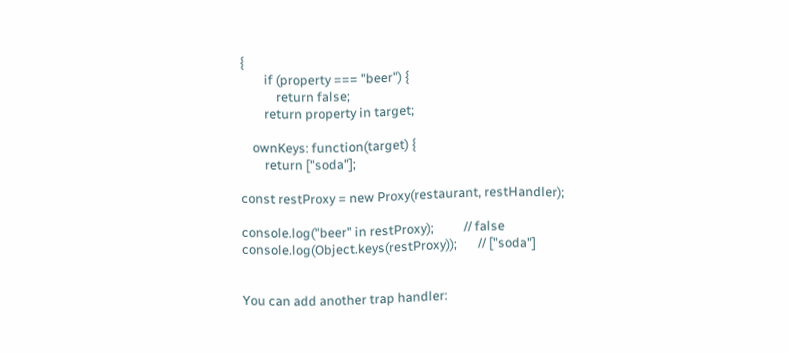{
        if (property === "beer") {
            return false;
        return property in target;

    ownKeys: function(target) {
        return ["soda"];

const restProxy = new Proxy(restaurant, restHandler);

console.log("beer" in restProxy);          // false
console.log(Object.keys(restProxy));       // ["soda"]


You can add another trap handler: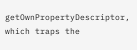getOwnPropertyDescriptor, which traps the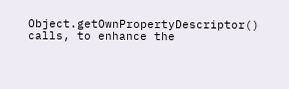Object.getOwnPropertyDescriptor() calls, to enhance the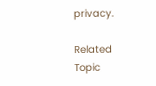privacy.

Related Topic